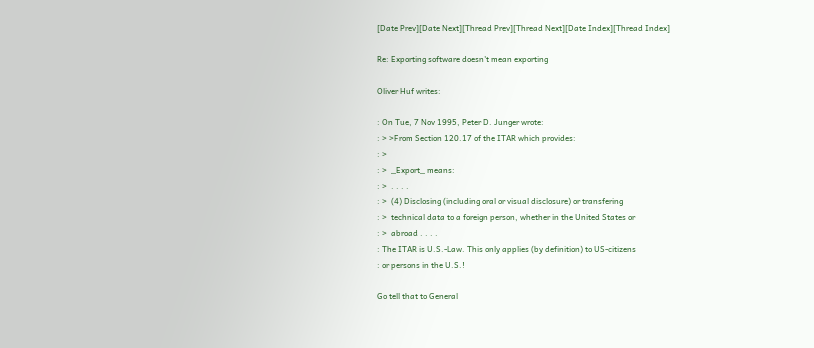[Date Prev][Date Next][Thread Prev][Thread Next][Date Index][Thread Index]

Re: Exporting software doesn't mean exporting

Oliver Huf writes:

: On Tue, 7 Nov 1995, Peter D. Junger wrote:
: > >From Section 120.17 of the ITAR which provides:
: >
: >  _Export_ means:
: >  . . . .
: >  (4) Disclosing (including oral or visual disclosure) or transfering
: >  technical data to a foreign person, whether in the United States or
: >  abroad . . . .
: The ITAR is U.S.-Law. This only applies (by definition) to US-citizens
: or persons in the U.S.!

Go tell that to General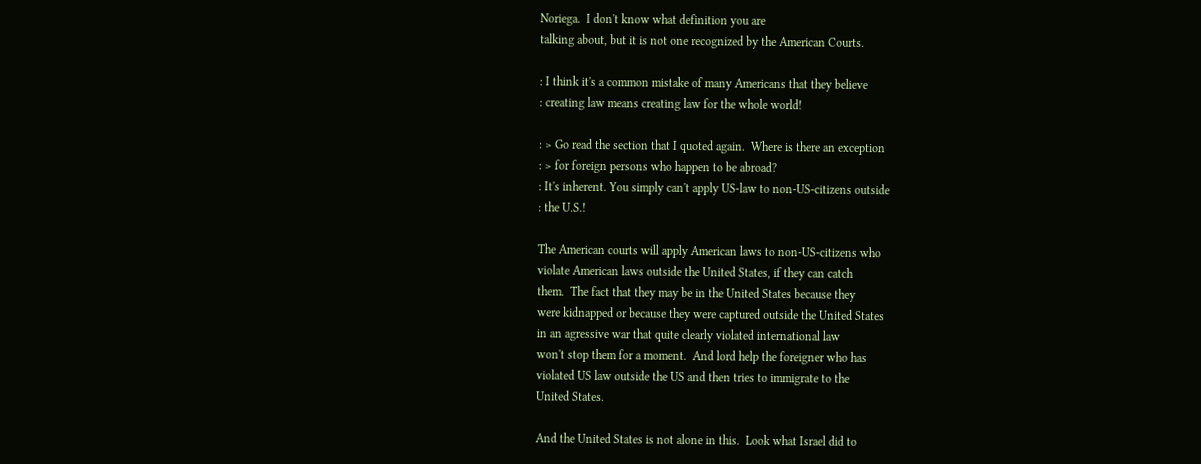Noriega.  I don't know what definition you are
talking about, but it is not one recognized by the American Courts.

: I think it's a common mistake of many Americans that they believe
: creating law means creating law for the whole world!

: > Go read the section that I quoted again.  Where is there an exception
: > for foreign persons who happen to be abroad?
: It's inherent. You simply can't apply US-law to non-US-citizens outside
: the U.S.!

The American courts will apply American laws to non-US-citizens who
violate American laws outside the United States, if they can catch
them.  The fact that they may be in the United States because they
were kidnapped or because they were captured outside the United States
in an agressive war that quite clearly violated international law
won't stop them for a moment.  And lord help the foreigner who has
violated US law outside the US and then tries to immigrate to the
United States.

And the United States is not alone in this.  Look what Israel did to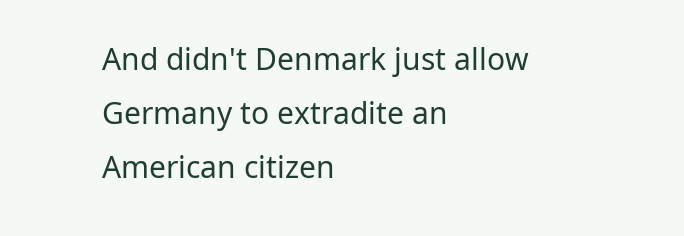And didn't Denmark just allow Germany to extradite an American citizen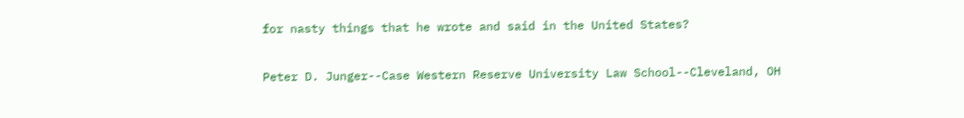for nasty things that he wrote and said in the United States?

Peter D. Junger--Case Western Reserve University Law School--Cleveland, OH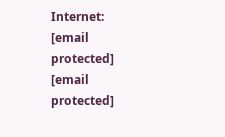Internet:  [email protected]    [email protected]